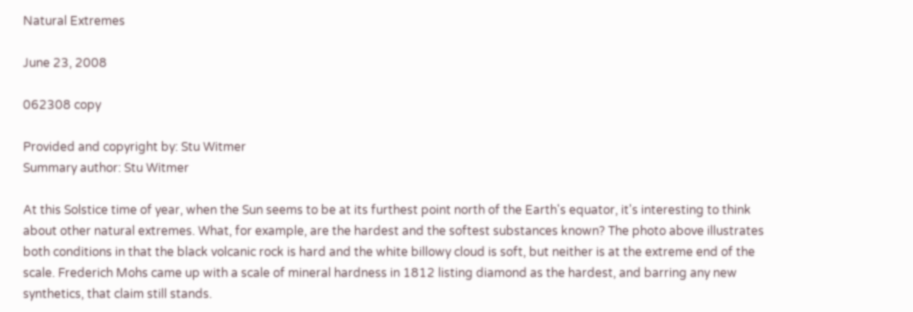Natural Extremes

June 23, 2008

062308 copy

Provided and copyright by: Stu Witmer
Summary author: Stu Witmer

At this Solstice time of year, when the Sun seems to be at its furthest point north of the Earth's equator, it's interesting to think about other natural extremes. What, for example, are the hardest and the softest substances known? The photo above illustrates both conditions in that the black volcanic rock is hard and the white billowy cloud is soft, but neither is at the extreme end of the scale. Frederich Mohs came up with a scale of mineral hardness in 1812 listing diamond as the hardest, and barring any new synthetics, that claim still stands.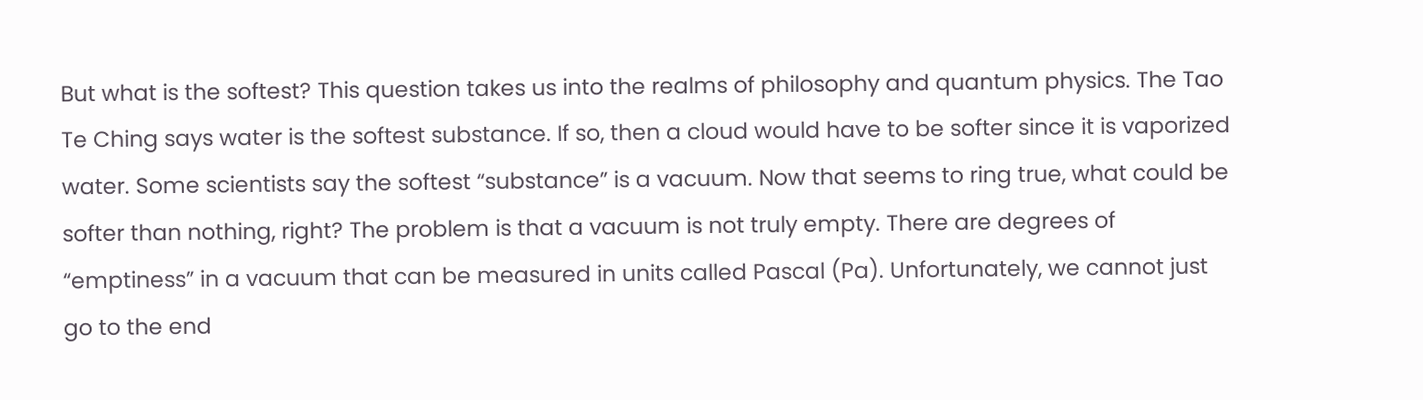But what is the softest? This question takes us into the realms of philosophy and quantum physics. The Tao Te Ching says water is the softest substance. If so, then a cloud would have to be softer since it is vaporized water. Some scientists say the softest “substance” is a vacuum. Now that seems to ring true, what could be softer than nothing, right? The problem is that a vacuum is not truly empty. There are degrees of “emptiness” in a vacuum that can be measured in units called Pascal (Pa). Unfortunately, we cannot just go to the end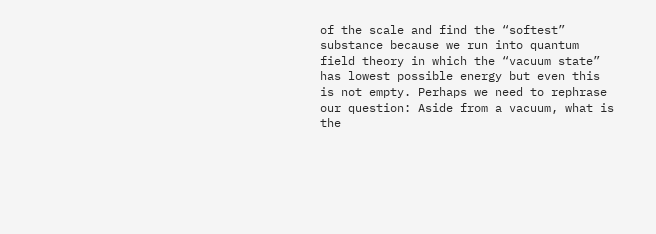of the scale and find the “softest” substance because we run into quantum field theory in which the “vacuum state” has lowest possible energy but even this is not empty. Perhaps we need to rephrase our question: Aside from a vacuum, what is the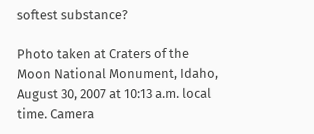softest substance?

Photo taken at Craters of the Moon National Monument, Idaho, August 30, 2007 at 10:13 a.m. local time. Camera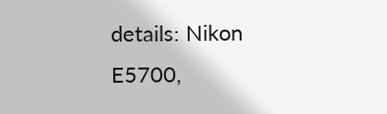details: Nikon E5700,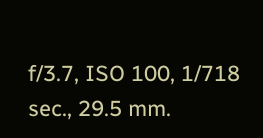f/3.7, ISO 100, 1/718 sec., 29.5 mm.